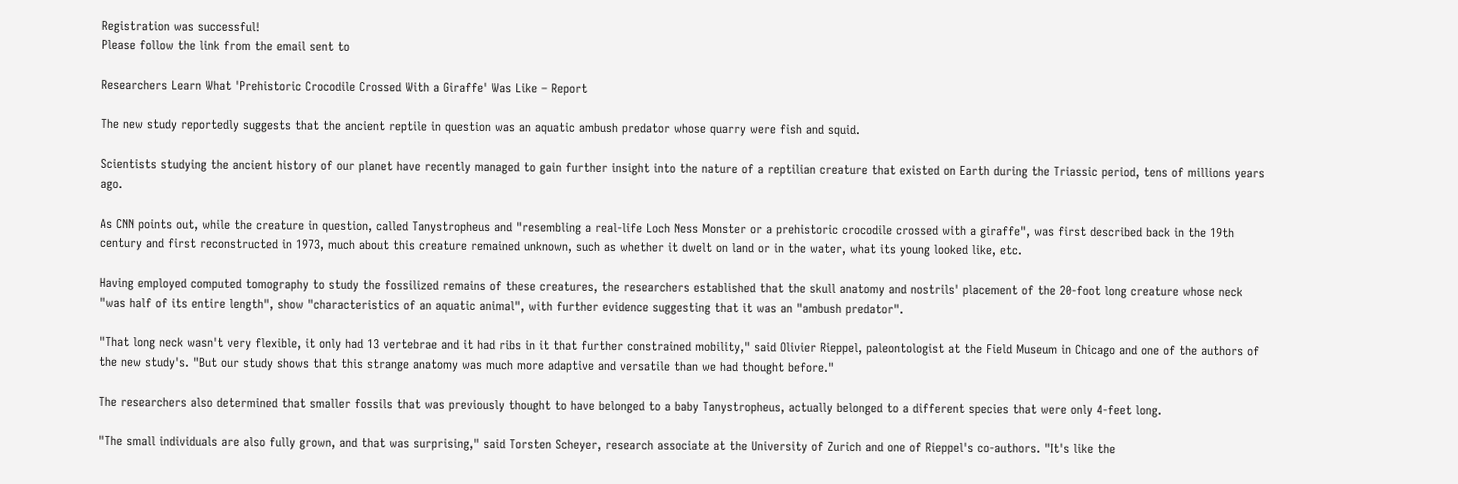Registration was successful!
Please follow the link from the email sent to

Researchers Learn What 'Prehistoric Crocodile Crossed With a Giraffe' Was Like – Report

The new study reportedly suggests that the ancient reptile in question was an aquatic ambush predator whose quarry were fish and squid.

Scientists studying the ancient history of our planet have recently managed to gain further insight into the nature of a reptilian creature that existed on Earth during the Triassic period, tens of millions years ago.

As CNN points out, while the creature in question, called Tanystropheus and "resembling a real-life Loch Ness Monster or a prehistoric crocodile crossed with a giraffe", was first described back in the 19th century and first reconstructed in 1973, much about this creature remained unknown, such as whether it dwelt on land or in the water, what its young looked like, etc.

Having employed computed tomography to study the fossilized remains of these creatures, the researchers established that the skull anatomy and nostrils' placement of the 20-foot long creature whose neck "was half of its entire length", show "characteristics of an aquatic animal", with further evidence suggesting that it was an "ambush predator".

"That long neck wasn't very flexible, it only had 13 vertebrae and it had ribs in it that further constrained mobility," said Olivier Rieppel, paleontologist at the Field Museum in Chicago and one of the authors of the new study's. "But our study shows that this strange anatomy was much more adaptive and versatile than we had thought before."

The researchers also determined that smaller fossils that was previously thought to have belonged to a baby Tanystropheus, actually belonged to a different species that were only 4-feet long.

"The small individuals are also fully grown, and that was surprising," said Torsten Scheyer, research associate at the University of Zurich and one of Rieppel's co-authors. "It's like the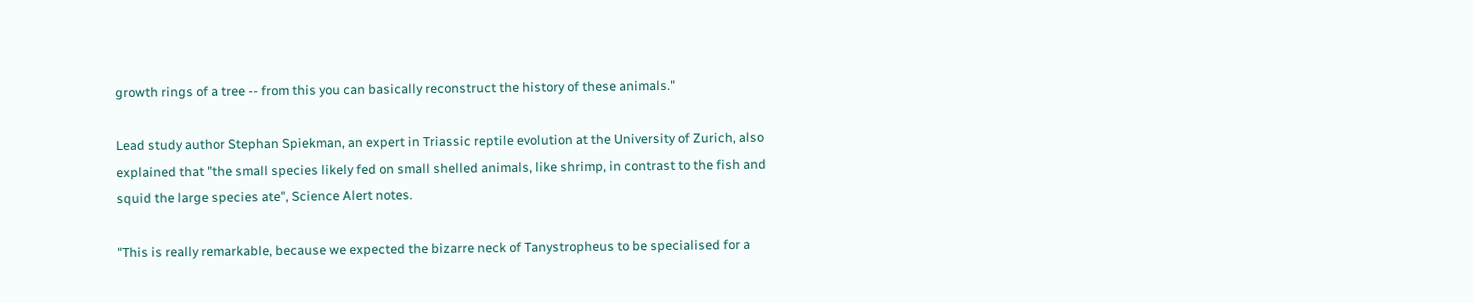growth rings of a tree -- from this you can basically reconstruct the history of these animals."

Lead study author Stephan Spiekman, an expert in Triassic reptile evolution at the University of Zurich, also explained that "the small species likely fed on small shelled animals, like shrimp, in contrast to the fish and squid the large species ate", Science Alert notes.

"This is really remarkable, because we expected the bizarre neck of Tanystropheus to be specialised for a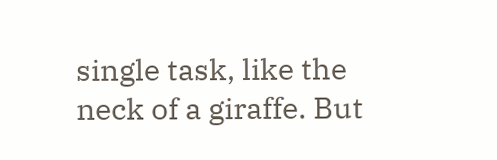single task, like the neck of a giraffe. But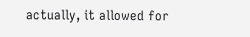actually, it allowed for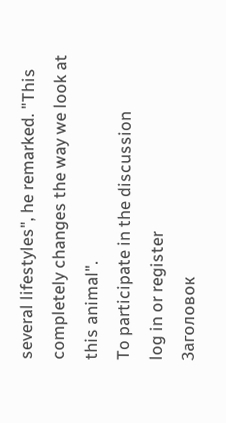several lifestyles", he remarked. "This completely changes the way we look at this animal".
To participate in the discussion
log in or register
Заголовок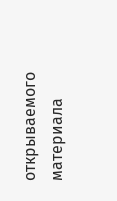открываемого материала